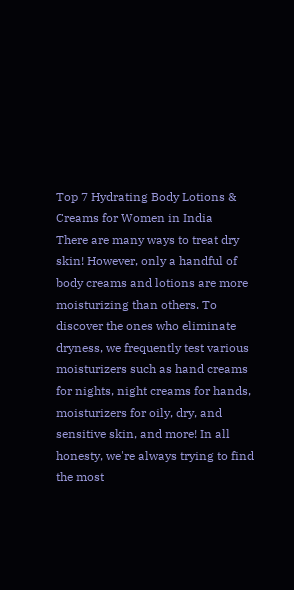Top 7 Hydrating Body Lotions & Creams for Women in India
There are many ways to treat dry skin! However, only a handful of body creams and lotions are more moisturizing than others. To discover the ones who eliminate dryness, we frequently test various moisturizers such as hand creams for nights, night creams for hands, moisturizers for oily, dry, and sensitive skin, and more! In all honesty, we're always trying to find the most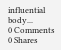influential body...
0 Comments 0 Shares